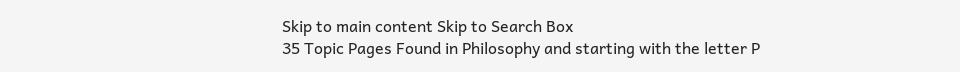Skip to main content Skip to Search Box
35 Topic Pages Found in Philosophy and starting with the letter P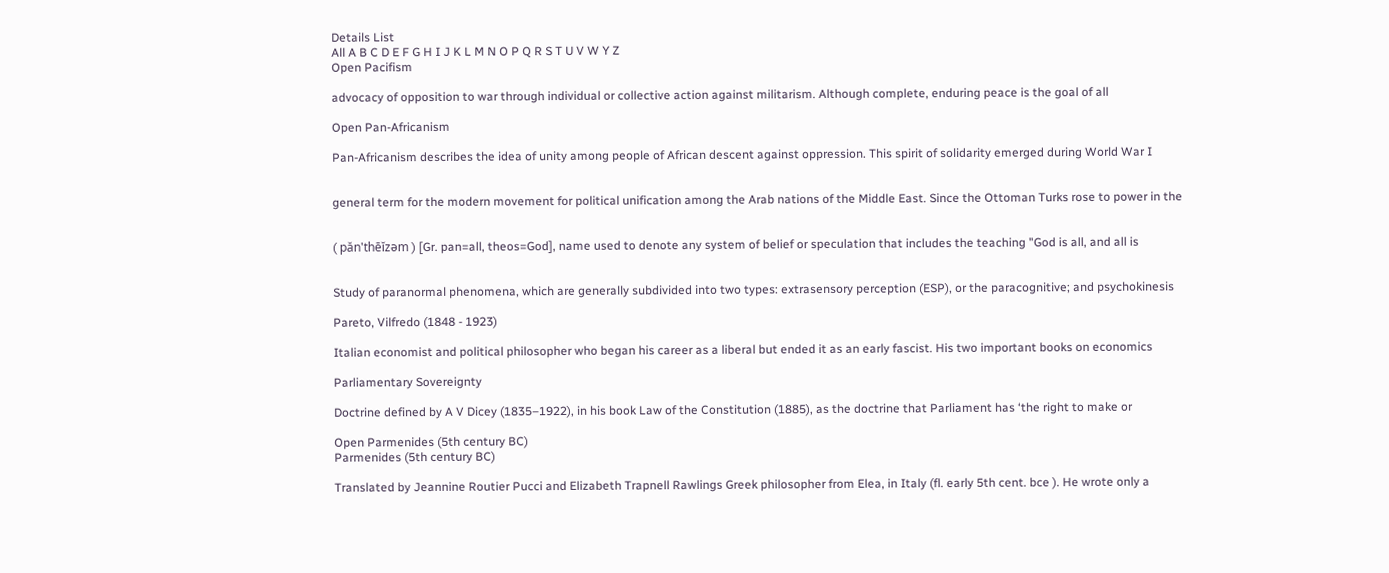Details List
All A B C D E F G H I J K L M N O P Q R S T U V W Y Z
Open Pacifism

advocacy of opposition to war through individual or collective action against militarism. Although complete, enduring peace is the goal of all

Open Pan-Africanism

Pan-Africanism describes the idea of unity among people of African descent against oppression. This spirit of solidarity emerged during World War I


general term for the modern movement for political unification among the Arab nations of the Middle East. Since the Ottoman Turks rose to power in the


( păn'thēĭzəm ) [Gr. pan=all, theos=God], name used to denote any system of belief or speculation that includes the teaching "God is all, and all is


Study of paranormal phenomena, which are generally subdivided into two types: extrasensory perception (ESP), or the paracognitive; and psychokinesis

Pareto, Vilfredo (1848 - 1923)

Italian economist and political philosopher who began his career as a liberal but ended it as an early fascist. His two important books on economics

Parliamentary Sovereignty

Doctrine defined by A V Dicey (1835–1922), in his book Law of the Constitution (1885), as the doctrine that Parliament has ‘the right to make or

Open Parmenides (5th century BC)
Parmenides (5th century BC)

Translated by Jeannine Routier Pucci and Elizabeth Trapnell Rawlings Greek philosopher from Elea, in Italy (fl. early 5th cent. bce ). He wrote only a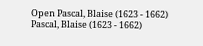Open Pascal, Blaise (1623 - 1662)
Pascal, Blaise (1623 - 1662)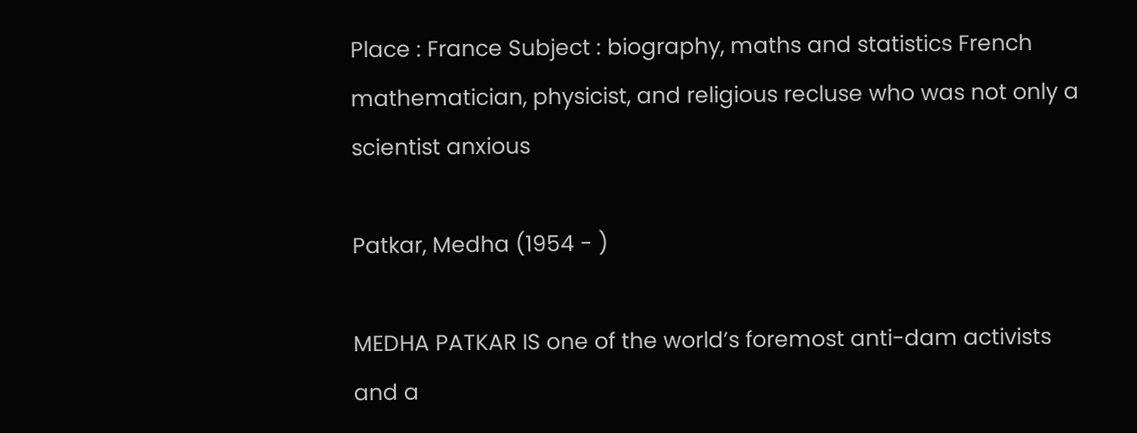Place : France Subject : biography, maths and statistics French mathematician, physicist, and religious recluse who was not only a scientist anxious

Patkar, Medha (1954 - )

MEDHA PATKAR IS one of the world’s foremost anti-dam activists and a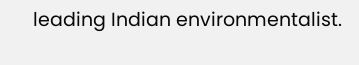leading Indian environmentalist.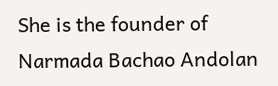She is the founder of Narmada Bachao Andolan